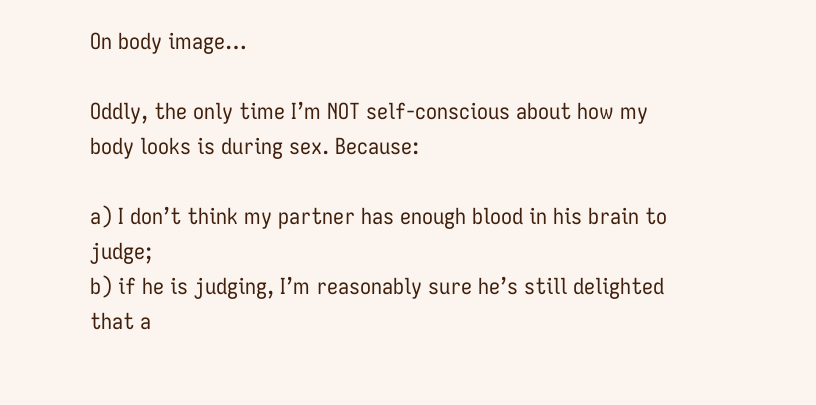On body image…

Oddly, the only time I’m NOT self-conscious about how my body looks is during sex. Because:

a) I don’t think my partner has enough blood in his brain to judge;
b) if he is judging, I’m reasonably sure he’s still delighted that a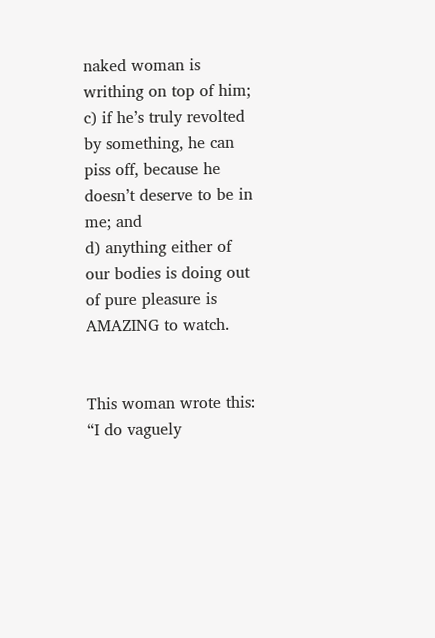naked woman is writhing on top of him;
c) if he’s truly revolted by something, he can piss off, because he doesn’t deserve to be in me; and
d) anything either of our bodies is doing out of pure pleasure is AMAZING to watch.


This woman wrote this: “I do vaguely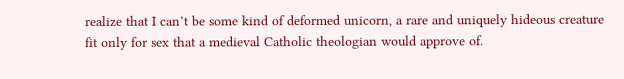realize that I can’t be some kind of deformed unicorn, a rare and uniquely hideous creature fit only for sex that a medieval Catholic theologian would approve of.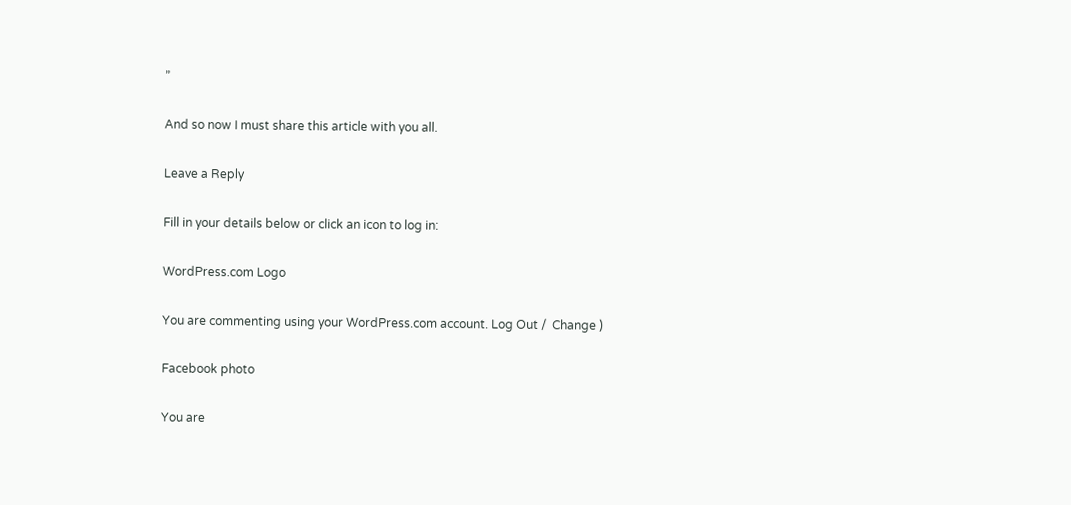”

And so now I must share this article with you all.

Leave a Reply

Fill in your details below or click an icon to log in:

WordPress.com Logo

You are commenting using your WordPress.com account. Log Out /  Change )

Facebook photo

You are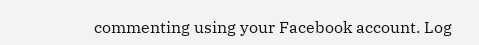commenting using your Facebook account. Log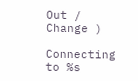Out /  Change )

Connecting to %s